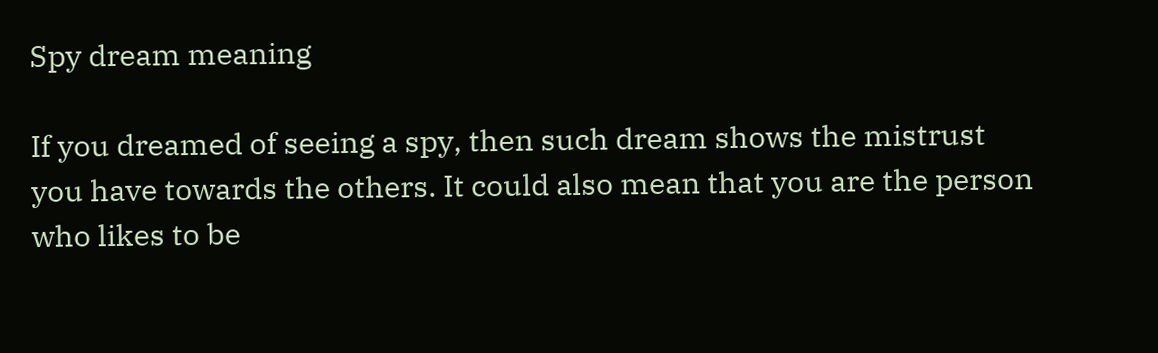Spy dream meaning

If you dreamed of seeing a spy, then such dream shows the mistrust you have towards the others. It could also mean that you are the person who likes to be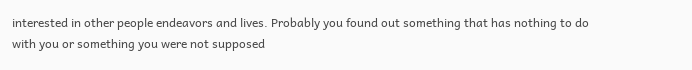interested in other people endeavors and lives. Probably you found out something that has nothing to do with you or something you were not supposed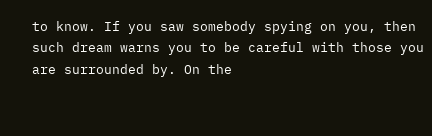to know. If you saw somebody spying on you, then such dream warns you to be careful with those you are surrounded by. On the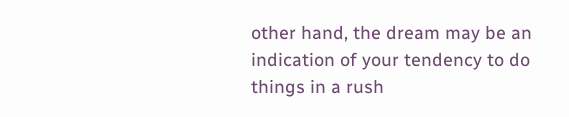other hand, the dream may be an indication of your tendency to do things in a rush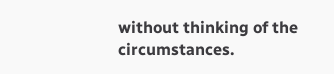without thinking of the circumstances.